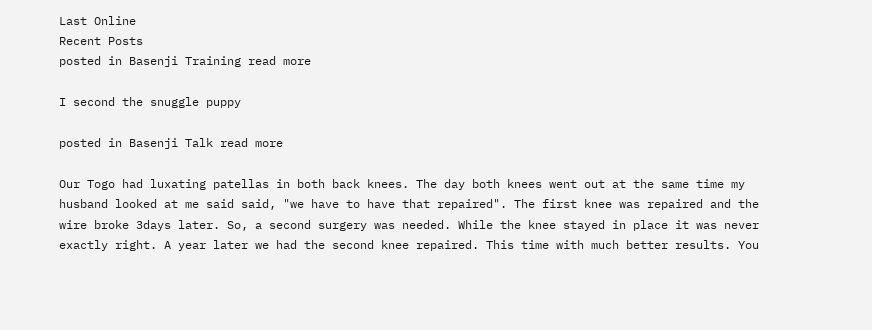Last Online
Recent Posts
posted in Basenji Training read more

I second the snuggle puppy

posted in Basenji Talk read more

Our Togo had luxating patellas in both back knees. The day both knees went out at the same time my husband looked at me said said, "we have to have that repaired". The first knee was repaired and the wire broke 3days later. So, a second surgery was needed. While the knee stayed in place it was never exactly right. A year later we had the second knee repaired. This time with much better results. You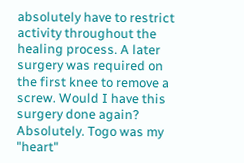absolutely have to restrict activity throughout the healing process. A later surgery was required on the first knee to remove a screw. Would I have this surgery done again? Absolutely. Togo was my "heart"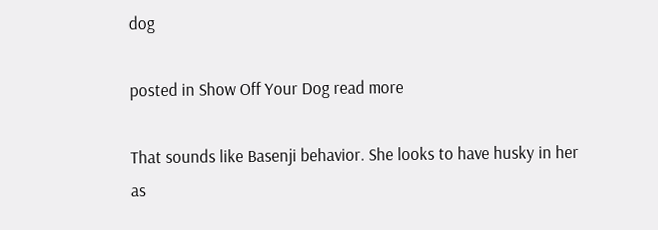dog

posted in Show Off Your Dog read more

That sounds like Basenji behavior. She looks to have husky in her as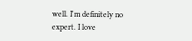well. I'm definitely no expert. I love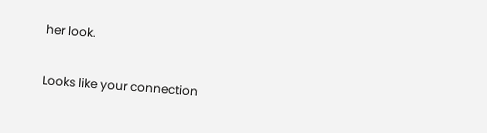her look.

Looks like your connection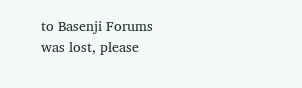to Basenji Forums was lost, please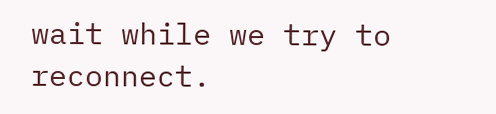wait while we try to reconnect.